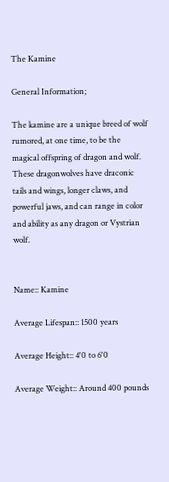The Kamine

General Information;

The kamine are a unique breed of wolf rumored, at one time, to be the magical offspring of dragon and wolf. These dragonwolves have draconic tails and wings, longer claws, and powerful jaws, and can range in color and ability as any dragon or Vystrian wolf.


Name:: Kamine

Average Lifespan:: 1500 years

Average Height:: 4'0 to 6'0

Average Weight:: Around 400 pounds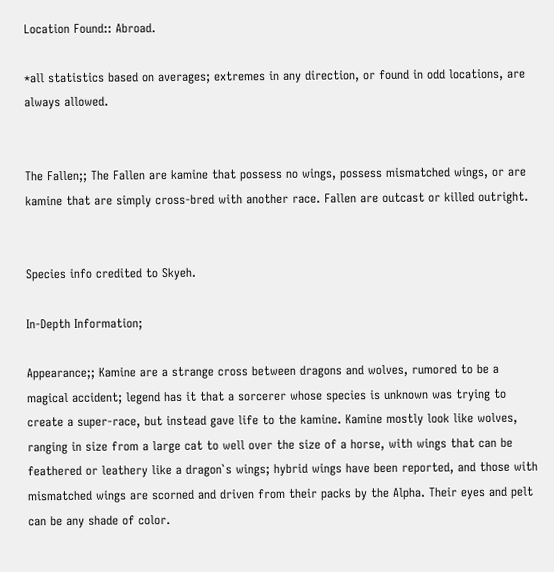Location Found:: Abroad.

*all statistics based on averages; extremes in any direction, or found in odd locations, are always allowed.


The Fallen;; The Fallen are kamine that possess no wings, possess mismatched wings, or are kamine that are simply cross-bred with another race. Fallen are outcast or killed outright.


Species info credited to Skyeh.

In-Depth Information;

Appearance;; Kamine are a strange cross between dragons and wolves, rumored to be a magical accident; legend has it that a sorcerer whose species is unknown was trying to create a super-race, but instead gave life to the kamine. Kamine mostly look like wolves, ranging in size from a large cat to well over the size of a horse, with wings that can be feathered or leathery like a dragon`s wings; hybrid wings have been reported, and those with mismatched wings are scorned and driven from their packs by the Alpha. Their eyes and pelt can be any shade of color.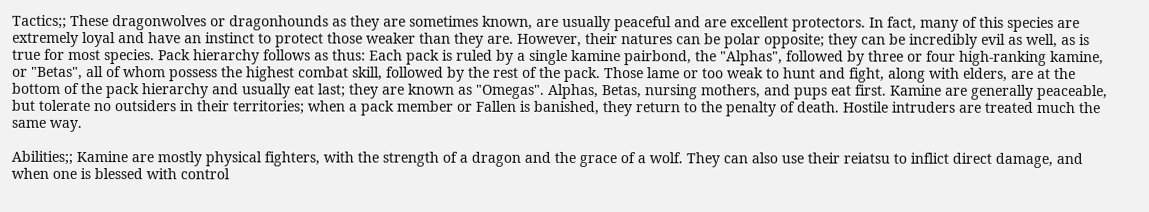Tactics;; These dragonwolves or dragonhounds as they are sometimes known, are usually peaceful and are excellent protectors. In fact, many of this species are extremely loyal and have an instinct to protect those weaker than they are. However, their natures can be polar opposite; they can be incredibly evil as well, as is true for most species. Pack hierarchy follows as thus: Each pack is ruled by a single kamine pairbond, the "Alphas", followed by three or four high-ranking kamine, or "Betas", all of whom possess the highest combat skill, followed by the rest of the pack. Those lame or too weak to hunt and fight, along with elders, are at the bottom of the pack hierarchy and usually eat last; they are known as "Omegas". Alphas, Betas, nursing mothers, and pups eat first. Kamine are generally peaceable, but tolerate no outsiders in their territories; when a pack member or Fallen is banished, they return to the penalty of death. Hostile intruders are treated much the same way.

Abilities;; Kamine are mostly physical fighters, with the strength of a dragon and the grace of a wolf. They can also use their reiatsu to inflict direct damage, and when one is blessed with control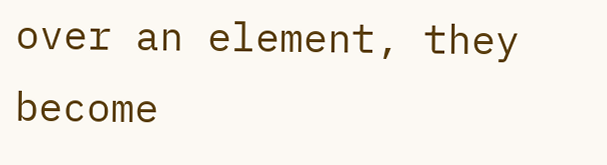over an element, they become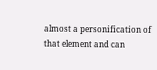almost a personification of that element and can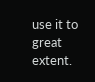use it to great extent.